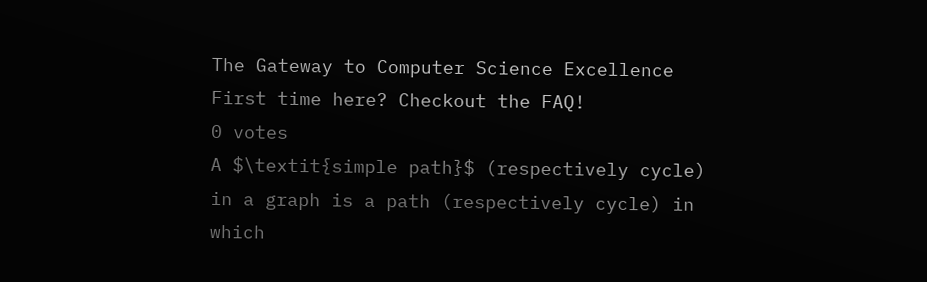The Gateway to Computer Science Excellence
First time here? Checkout the FAQ!
0 votes
A $\textit{simple path}$ (respectively cycle) in a graph is a path (respectively cycle) in which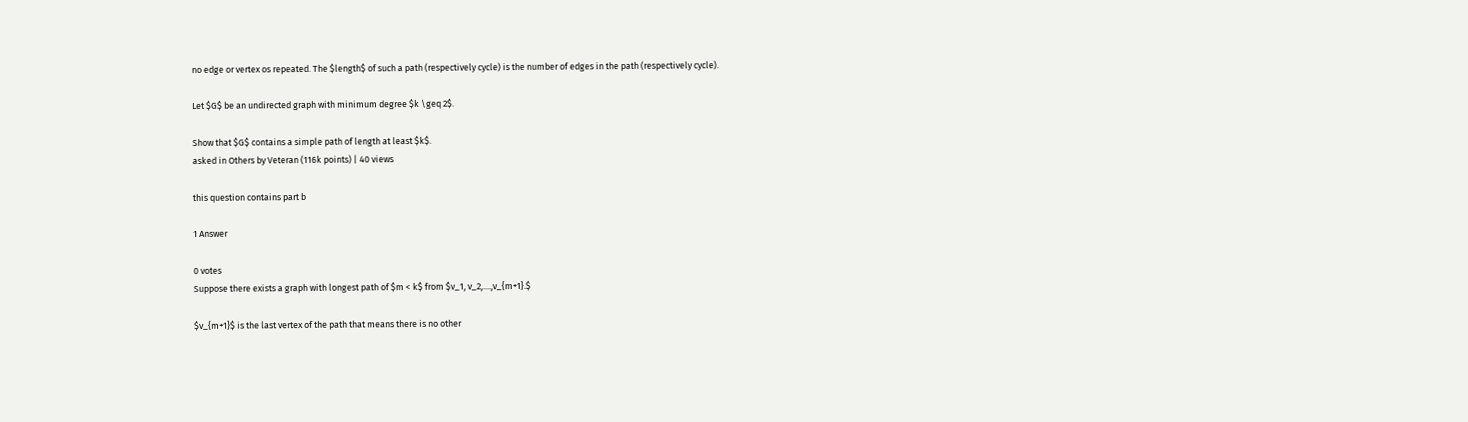no edge or vertex os repeated. The $length$ of such a path (respectively cycle) is the number of edges in the path (respectively cycle).

Let $G$ be an undirected graph with minimum degree $k \geq 2$.

Show that $G$ contains a simple path of length at least $k$.
asked in Others by Veteran (116k points) | 40 views

this question contains part b

1 Answer

0 votes
Suppose there exists a graph with longest path of $m < k$ from $v_1, v_2,....,v_{m+1}.$

$v_{m+1}$ is the last vertex of the path that means there is no other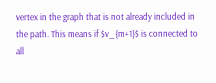vertex in the graph that is not already included in the path. This means if $v_{m+1}$ is connected to all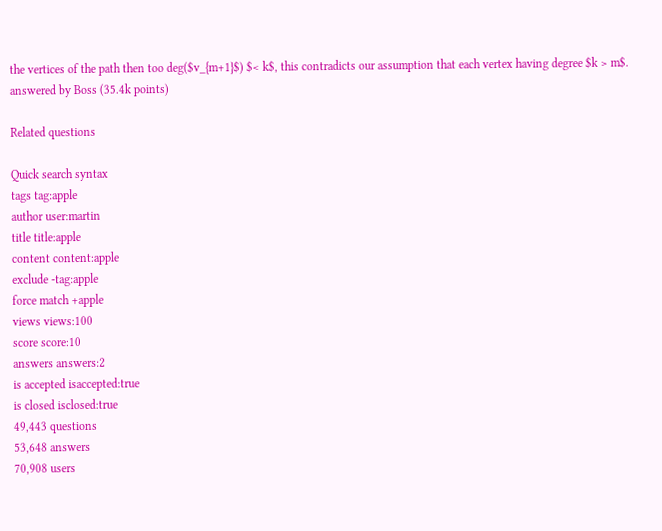the vertices of the path then too deg($v_{m+1}$) $< k$, this contradicts our assumption that each vertex having degree $k > m$.
answered by Boss (35.4k points)

Related questions

Quick search syntax
tags tag:apple
author user:martin
title title:apple
content content:apple
exclude -tag:apple
force match +apple
views views:100
score score:10
answers answers:2
is accepted isaccepted:true
is closed isclosed:true
49,443 questions
53,648 answers
70,908 users